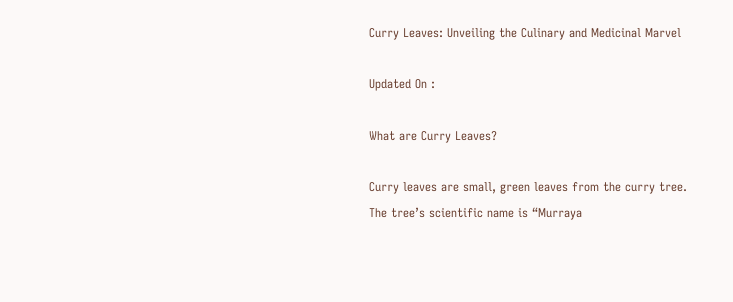Curry Leaves: Unveiling the Culinary and Medicinal Marvel

Updated On :

What are Curry Leaves?

Curry leaves are small, green leaves from the curry tree. The tree’s scientific name is “Murraya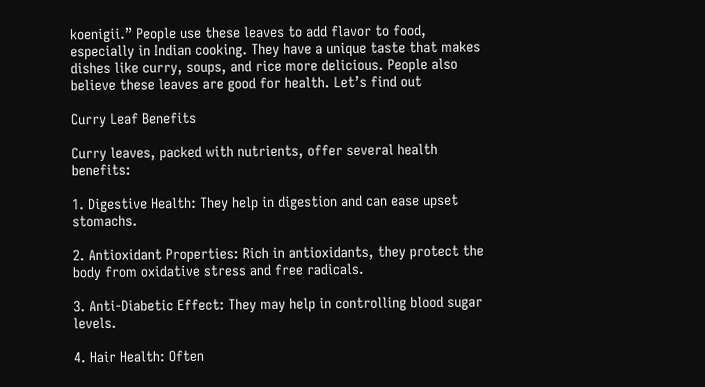koenigii.” People use these leaves to add flavor to food, especially in Indian cooking. They have a unique taste that makes dishes like curry, soups, and rice more delicious. People also believe these leaves are good for health. Let’s find out

Curry Leaf Benefits

Curry leaves, packed with nutrients, offer several health benefits:

1. Digestive Health: They help in digestion and can ease upset stomachs.

2. Antioxidant Properties: Rich in antioxidants, they protect the body from oxidative stress and free radicals.

3. Anti-Diabetic Effect: They may help in controlling blood sugar levels.

4. Hair Health: Often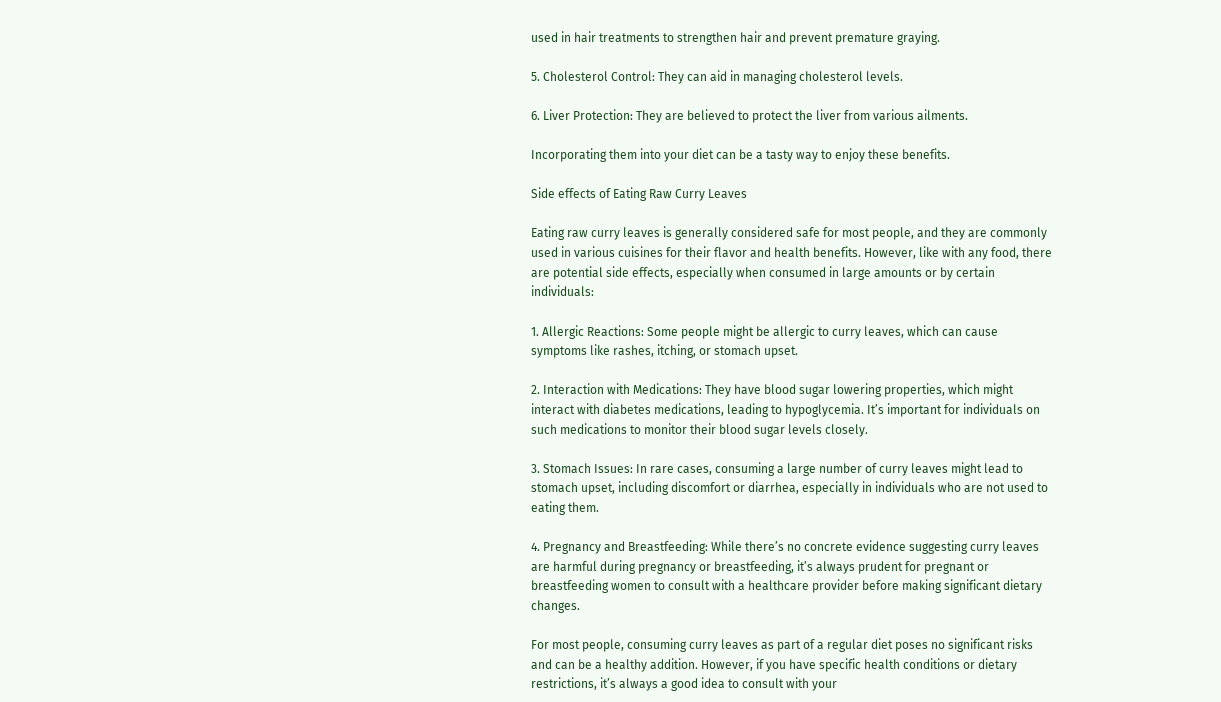used in hair treatments to strengthen hair and prevent premature graying.

5. Cholesterol Control: They can aid in managing cholesterol levels.

6. Liver Protection: They are believed to protect the liver from various ailments.

Incorporating them into your diet can be a tasty way to enjoy these benefits.

Side effects of Eating Raw Curry Leaves

Eating raw curry leaves is generally considered safe for most people, and they are commonly used in various cuisines for their flavor and health benefits. However, like with any food, there are potential side effects, especially when consumed in large amounts or by certain individuals:

1. Allergic Reactions: Some people might be allergic to curry leaves, which can cause symptoms like rashes, itching, or stomach upset.

2. Interaction with Medications: They have blood sugar lowering properties, which might interact with diabetes medications, leading to hypoglycemia. It’s important for individuals on such medications to monitor their blood sugar levels closely.

3. Stomach Issues: In rare cases, consuming a large number of curry leaves might lead to stomach upset, including discomfort or diarrhea, especially in individuals who are not used to eating them.

4. Pregnancy and Breastfeeding: While there’s no concrete evidence suggesting curry leaves are harmful during pregnancy or breastfeeding, it’s always prudent for pregnant or breastfeeding women to consult with a healthcare provider before making significant dietary changes.

For most people, consuming curry leaves as part of a regular diet poses no significant risks and can be a healthy addition. However, if you have specific health conditions or dietary restrictions, it’s always a good idea to consult with your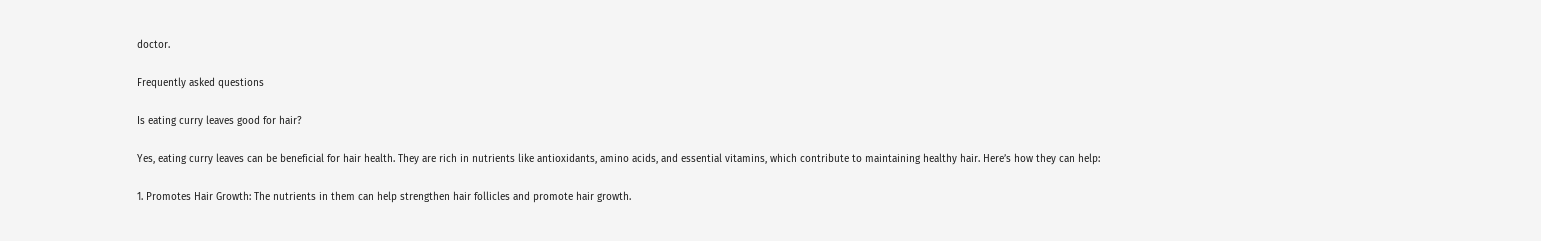doctor.

Frequently asked questions

Is eating curry leaves good for hair?

Yes, eating curry leaves can be beneficial for hair health. They are rich in nutrients like antioxidants, amino acids, and essential vitamins, which contribute to maintaining healthy hair. Here’s how they can help:

1. Promotes Hair Growth: The nutrients in them can help strengthen hair follicles and promote hair growth.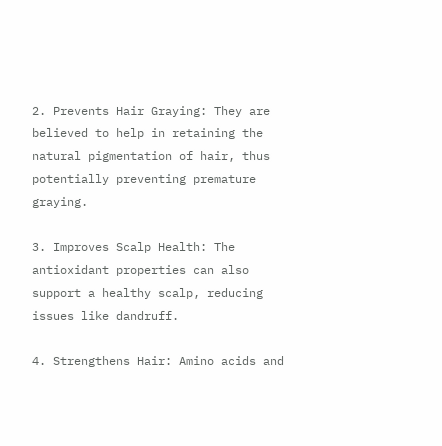2. Prevents Hair Graying: They are believed to help in retaining the natural pigmentation of hair, thus potentially preventing premature graying.

3. Improves Scalp Health: The antioxidant properties can also support a healthy scalp, reducing issues like dandruff.

4. Strengthens Hair: Amino acids and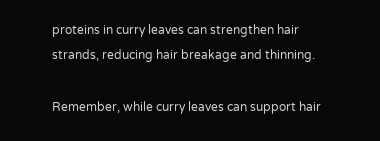proteins in curry leaves can strengthen hair strands, reducing hair breakage and thinning.

Remember, while curry leaves can support hair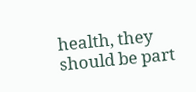health, they should be part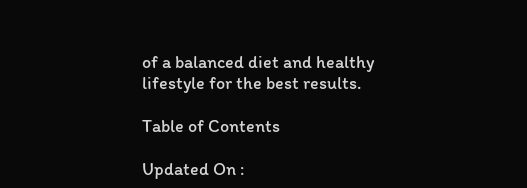of a balanced diet and healthy lifestyle for the best results.

Table of Contents

Updated On :